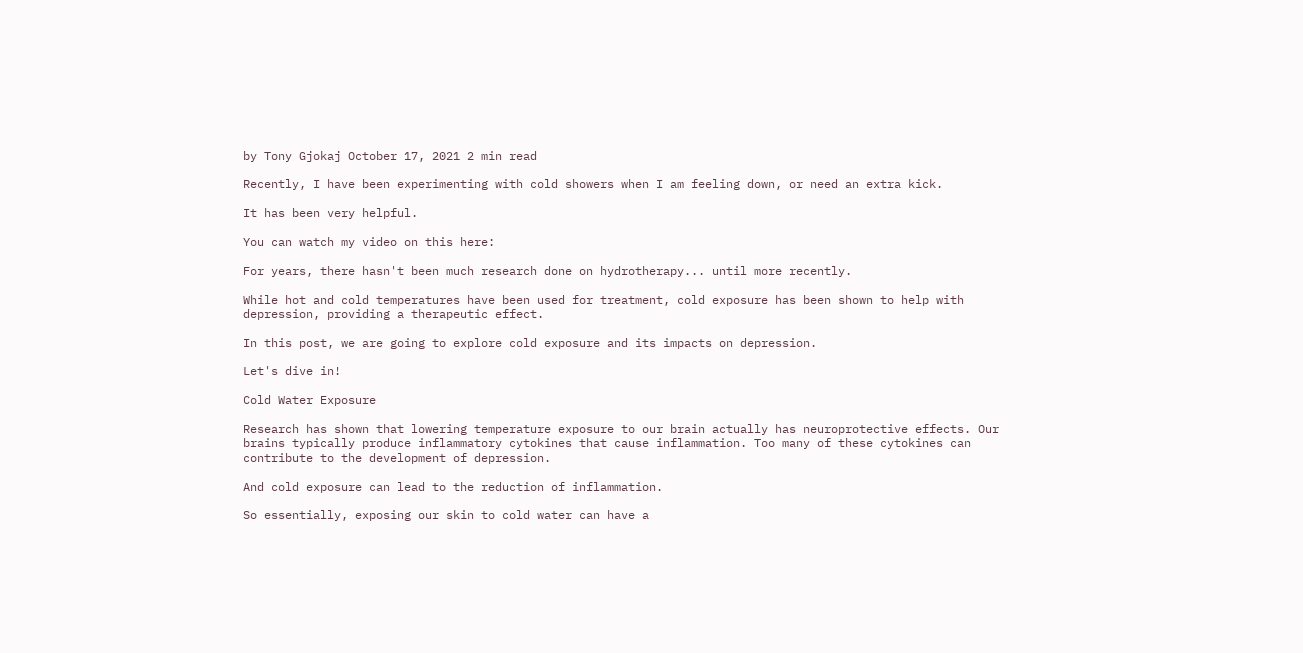by Tony Gjokaj October 17, 2021 2 min read

Recently, I have been experimenting with cold showers when I am feeling down, or need an extra kick.

It has been very helpful.

You can watch my video on this here:

For years, there hasn't been much research done on hydrotherapy... until more recently.

While hot and cold temperatures have been used for treatment, cold exposure has been shown to help with depression, providing a therapeutic effect.

In this post, we are going to explore cold exposure and its impacts on depression.

Let's dive in!

Cold Water Exposure

Research has shown that lowering temperature exposure to our brain actually has neuroprotective effects. Our brains typically produce inflammatory cytokines that cause inflammation. Too many of these cytokines can contribute to the development of depression.

And cold exposure can lead to the reduction of inflammation.

So essentially, exposing our skin to cold water can have a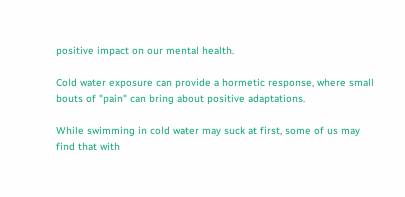positive impact on our mental health.

Cold water exposure can provide a hormetic response, where small bouts of "pain" can bring about positive adaptations.

While swimming in cold water may suck at first, some of us may find that with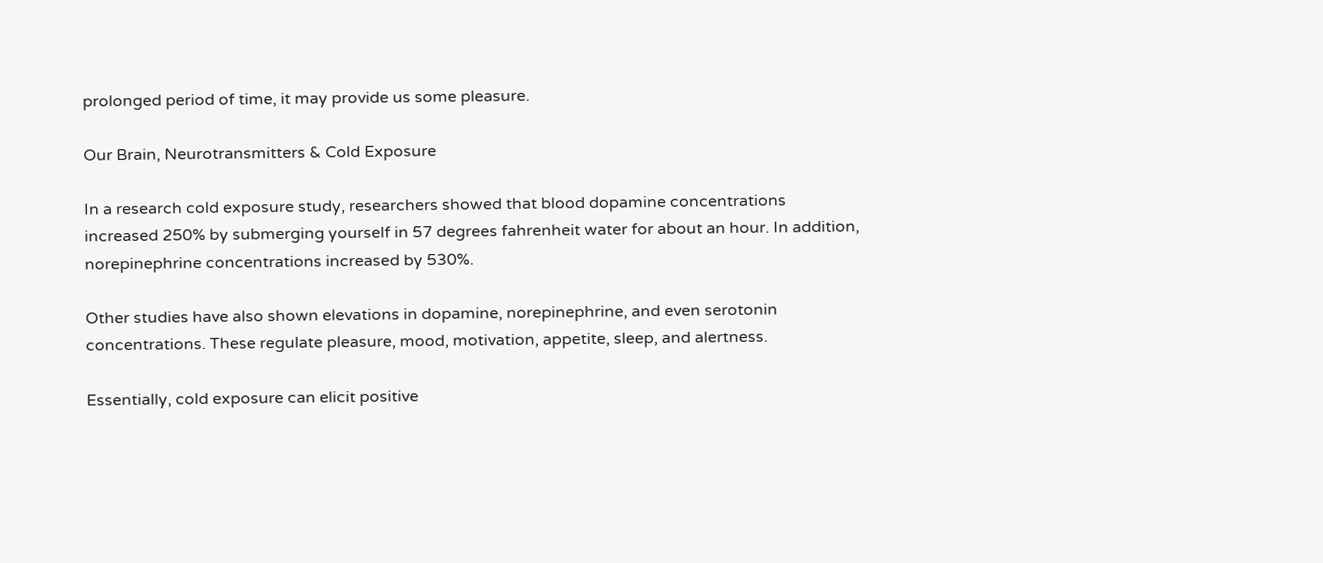prolonged period of time, it may provide us some pleasure.

Our Brain, Neurotransmitters & Cold Exposure

In a research cold exposure study, researchers showed that blood dopamine concentrations increased 250% by submerging yourself in 57 degrees fahrenheit water for about an hour. In addition, norepinephrine concentrations increased by 530%.

Other studies have also shown elevations in dopamine, norepinephrine, and even serotonin concentrations. These regulate pleasure, mood, motivation, appetite, sleep, and alertness.

Essentially, cold exposure can elicit positive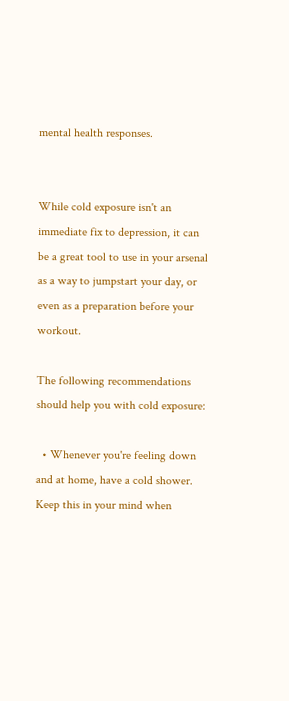mental health responses.


While cold exposure isn't an immediate fix to depression, it can be a great tool to use in your arsenal as a way to jumpstart your day, or even as a preparation before your workout.

The following recommendations should help you with cold exposure:

  • Whenever you're feeling down and at home, have a cold shower. Keep this in your mind when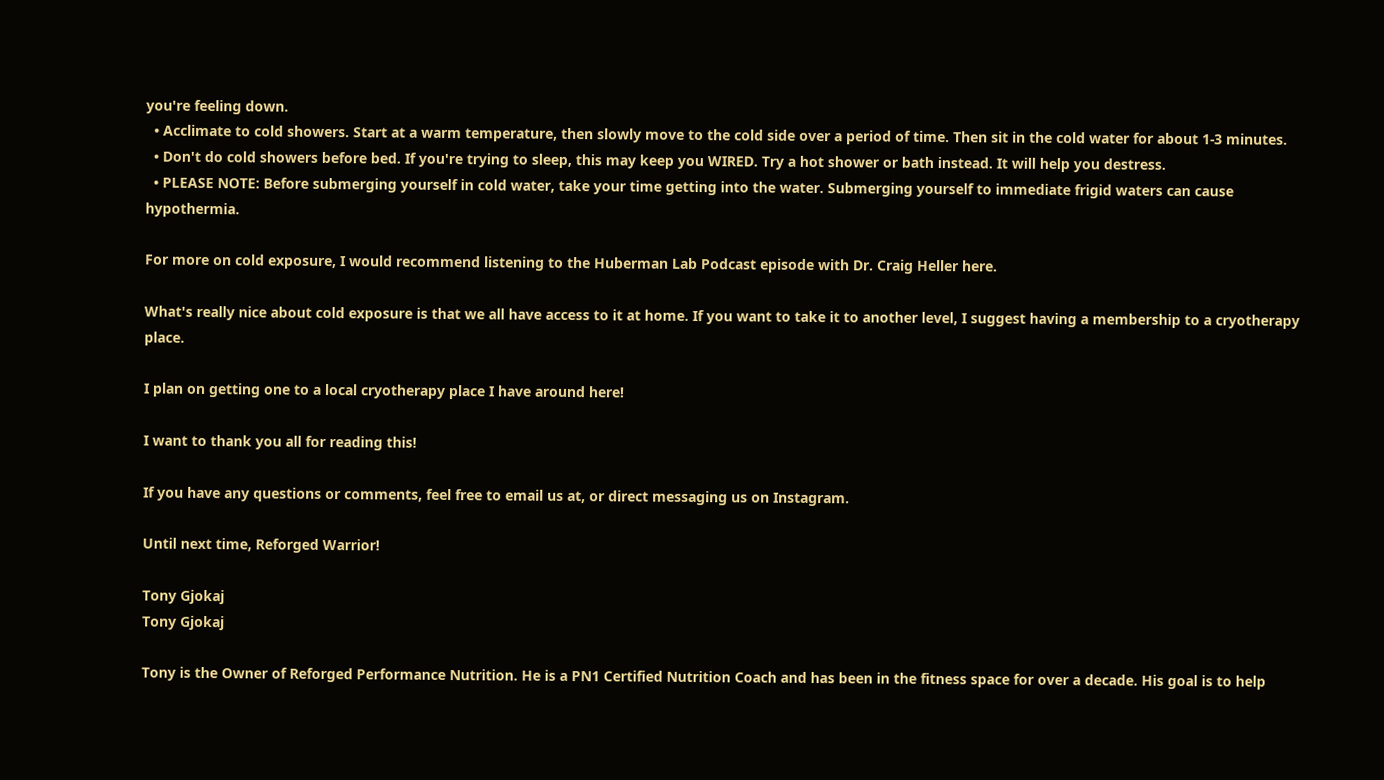you're feeling down.
  • Acclimate to cold showers. Start at a warm temperature, then slowly move to the cold side over a period of time. Then sit in the cold water for about 1-3 minutes.
  • Don't do cold showers before bed. If you're trying to sleep, this may keep you WIRED. Try a hot shower or bath instead. It will help you destress.
  • PLEASE NOTE: Before submerging yourself in cold water, take your time getting into the water. Submerging yourself to immediate frigid waters can cause hypothermia.

For more on cold exposure, I would recommend listening to the Huberman Lab Podcast episode with Dr. Craig Heller here.

What's really nice about cold exposure is that we all have access to it at home. If you want to take it to another level, I suggest having a membership to a cryotherapy place.

I plan on getting one to a local cryotherapy place I have around here!

I want to thank you all for reading this!

If you have any questions or comments, feel free to email us at, or direct messaging us on Instagram.

Until next time, Reforged Warrior!

Tony Gjokaj
Tony Gjokaj

Tony is the Owner of Reforged Performance Nutrition. He is a PN1 Certified Nutrition Coach and has been in the fitness space for over a decade. His goal is to help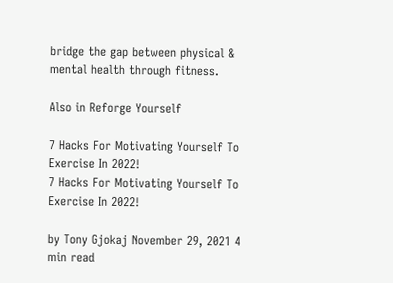bridge the gap between physical & mental health through fitness.

Also in Reforge Yourself

7 Hacks For Motivating Yourself To Exercise In 2022!
7 Hacks For Motivating Yourself To Exercise In 2022!

by Tony Gjokaj November 29, 2021 4 min read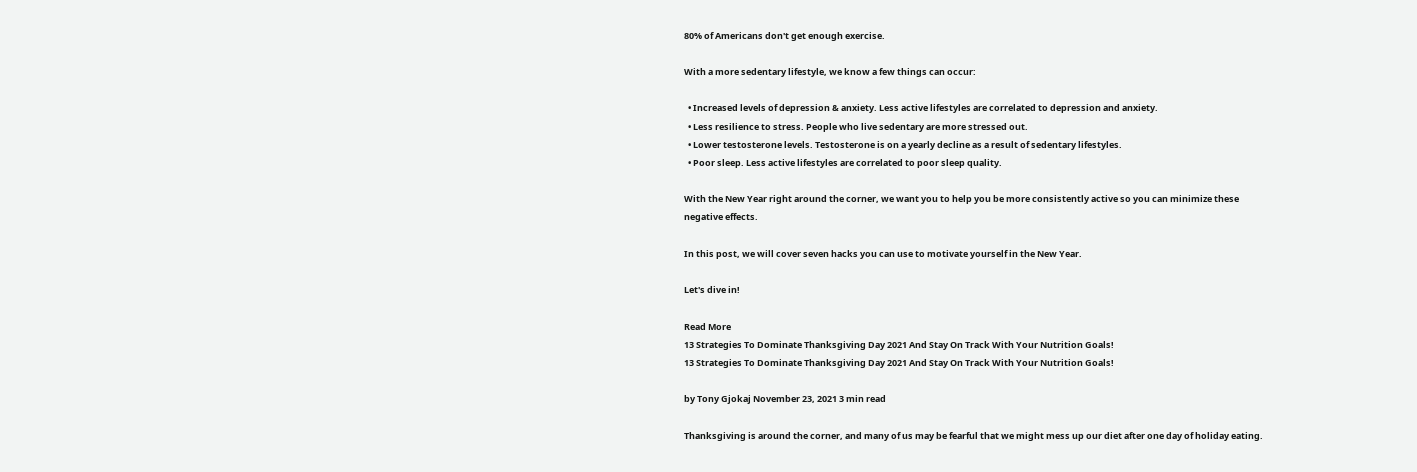80% of Americans don't get enough exercise.

With a more sedentary lifestyle, we know a few things can occur:

  • Increased levels of depression & anxiety. Less active lifestyles are correlated to depression and anxiety.
  • Less resilience to stress. People who live sedentary are more stressed out.
  • Lower testosterone levels. Testosterone is on a yearly decline as a result of sedentary lifestyles.
  • Poor sleep. Less active lifestyles are correlated to poor sleep quality.

With the New Year right around the corner, we want you to help you be more consistently active so you can minimize these negative effects.

In this post, we will cover seven hacks you can use to motivate yourself in the New Year.

Let's dive in!

Read More
13 Strategies To Dominate Thanksgiving Day 2021 And Stay On Track With Your Nutrition Goals!
13 Strategies To Dominate Thanksgiving Day 2021 And Stay On Track With Your Nutrition Goals!

by Tony Gjokaj November 23, 2021 3 min read

Thanksgiving is around the corner, and many of us may be fearful that we might mess up our diet after one day of holiday eating.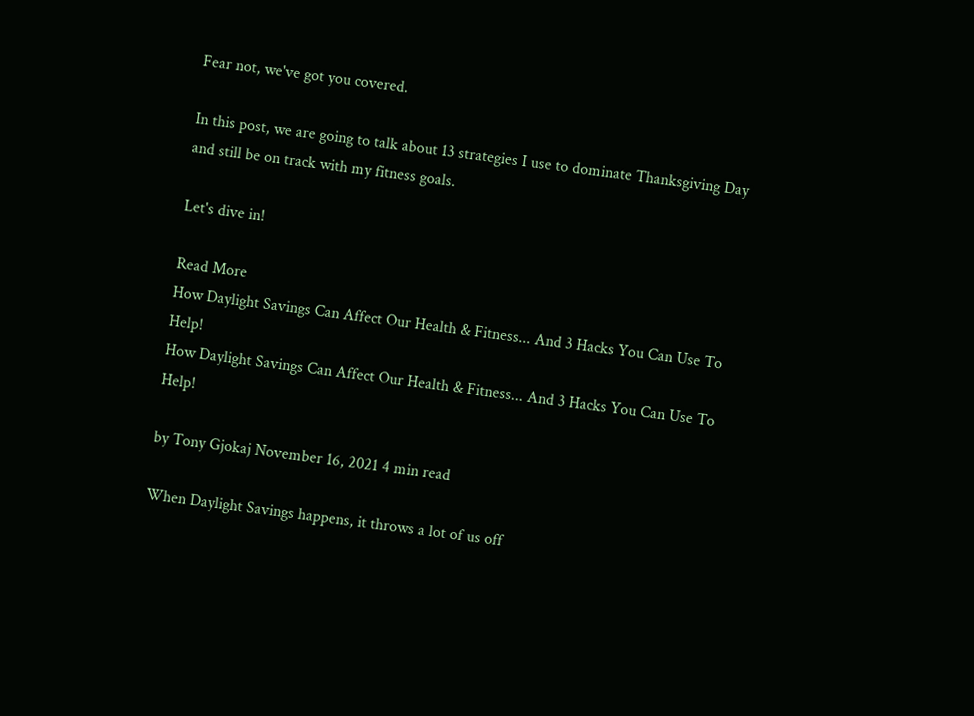Fear not, we've got you covered.

In this post, we are going to talk about 13 strategies I use to dominate Thanksgiving Day and still be on track with my fitness goals.

Let's dive in!

Read More
How Daylight Savings Can Affect Our Health & Fitness... And 3 Hacks You Can Use To Help!
How Daylight Savings Can Affect Our Health & Fitness... And 3 Hacks You Can Use To Help!

by Tony Gjokaj November 16, 2021 4 min read

When Daylight Savings happens, it throws a lot of us off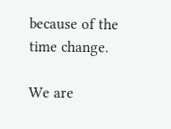because of the time change.

We are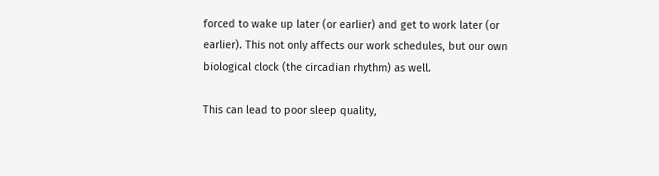forced to wake up later (or earlier) and get to work later (or earlier). This not only affects our work schedules, but our own biological clock (the circadian rhythm) as well.

This can lead to poor sleep quality,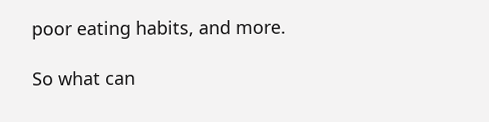poor eating habits, and more.

So what can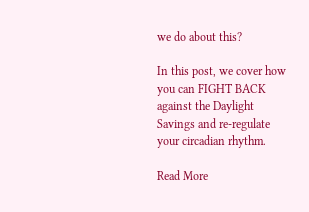we do about this?

In this post, we cover how you can FIGHT BACK against the Daylight Savings and re-regulate your circadian rhythm.

Read More